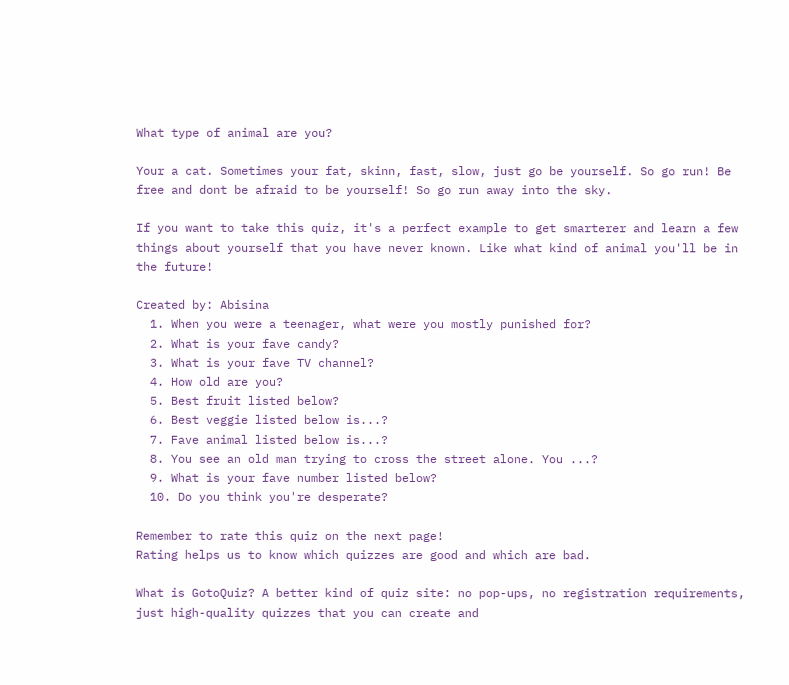What type of animal are you?

Your a cat. Sometimes your fat, skinn, fast, slow, just go be yourself. So go run! Be free and dont be afraid to be yourself! So go run away into the sky.

If you want to take this quiz, it's a perfect example to get smarterer and learn a few things about yourself that you have never known. Like what kind of animal you'll be in the future!

Created by: Abisina
  1. When you were a teenager, what were you mostly punished for?
  2. What is your fave candy?
  3. What is your fave TV channel?
  4. How old are you?
  5. Best fruit listed below?
  6. Best veggie listed below is...?
  7. Fave animal listed below is...?
  8. You see an old man trying to cross the street alone. You ...?
  9. What is your fave number listed below?
  10. Do you think you're desperate?

Remember to rate this quiz on the next page!
Rating helps us to know which quizzes are good and which are bad.

What is GotoQuiz? A better kind of quiz site: no pop-ups, no registration requirements, just high-quality quizzes that you can create and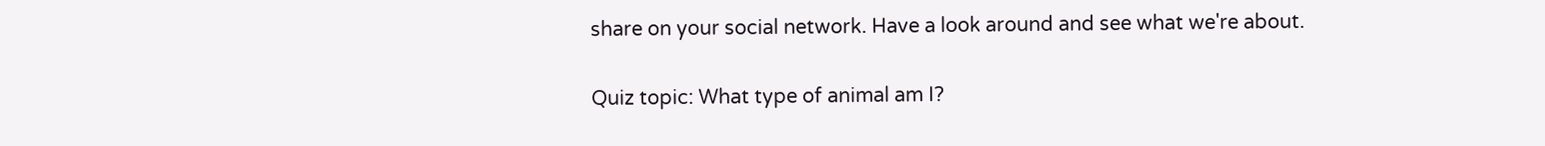share on your social network. Have a look around and see what we're about.

Quiz topic: What type of animal am I?